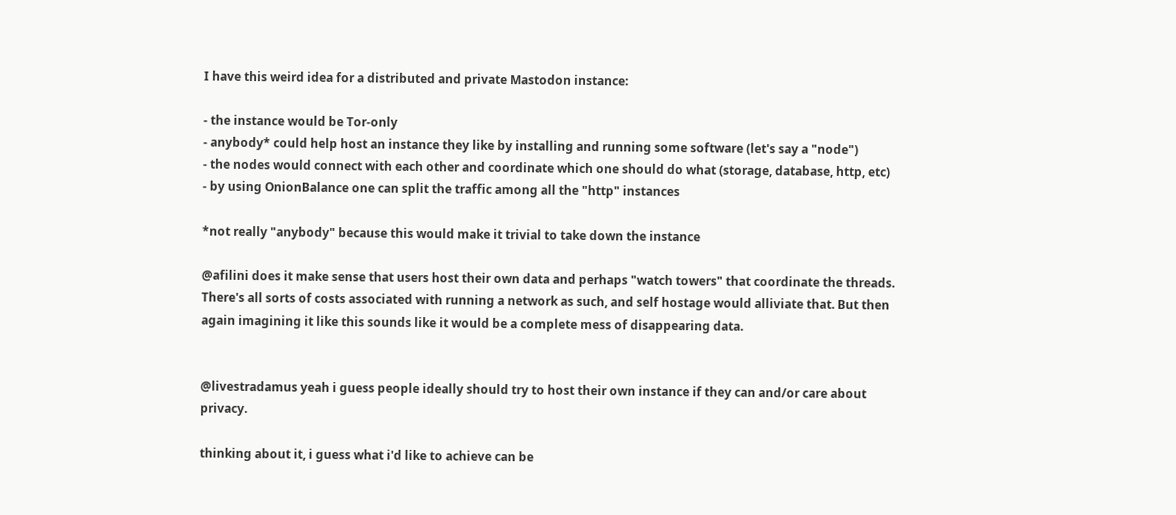I have this weird idea for a distributed and private Mastodon instance:

- the instance would be Tor-only
- anybody* could help host an instance they like by installing and running some software (let's say a "node")
- the nodes would connect with each other and coordinate which one should do what (storage, database, http, etc)
- by using OnionBalance one can split the traffic among all the "http" instances

*not really "anybody" because this would make it trivial to take down the instance

@afilini does it make sense that users host their own data and perhaps "watch towers" that coordinate the threads. There's all sorts of costs associated with running a network as such, and self hostage would alliviate that. But then again imagining it like this sounds like it would be a complete mess of disappearing data.


@livestradamus yeah i guess people ideally should try to host their own instance if they can and/or care about privacy.

thinking about it, i guess what i'd like to achieve can be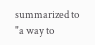summarized to "a way to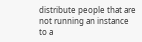distribute people that are not running an instance to a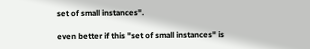set of small instances".

even better if this "set of small instances" is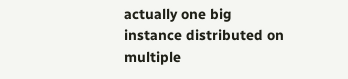actually one big instance distributed on multiple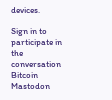devices.

Sign in to participate in the conversation
Bitcoin Mastodon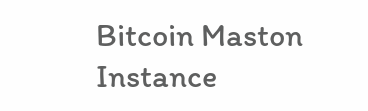Bitcoin Maston Instance